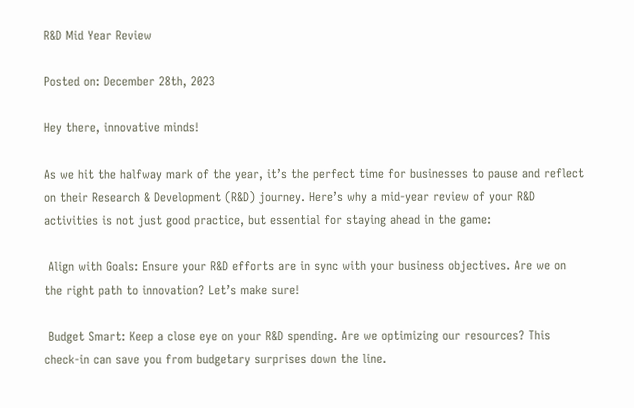R&D Mid Year Review

Posted on: December 28th, 2023

Hey there, innovative minds!

As we hit the halfway mark of the year, it’s the perfect time for businesses to pause and reflect on their Research & Development (R&D) journey. Here’s why a mid-year review of your R&D activities is not just good practice, but essential for staying ahead in the game:

 Align with Goals: Ensure your R&D efforts are in sync with your business objectives. Are we on the right path to innovation? Let’s make sure!

 Budget Smart: Keep a close eye on your R&D spending. Are we optimizing our resources? This check-in can save you from budgetary surprises down the line.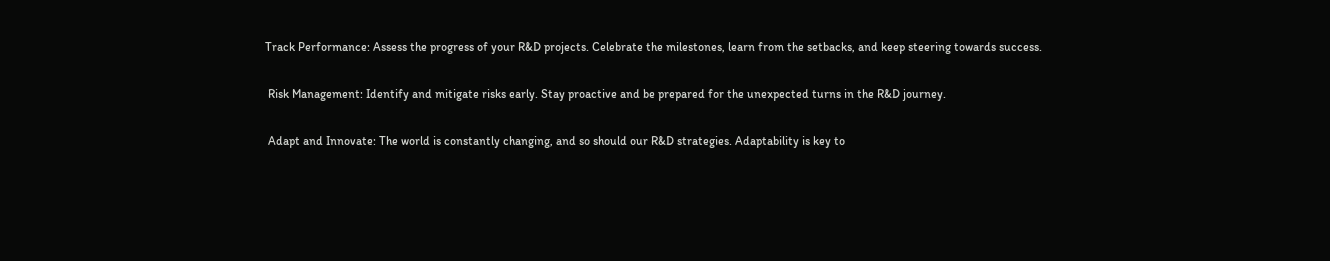Track Performance: Assess the progress of your R&D projects. Celebrate the milestones, learn from the setbacks, and keep steering towards success.

 Risk Management: Identify and mitigate risks early. Stay proactive and be prepared for the unexpected turns in the R&D journey.

 Adapt and Innovate: The world is constantly changing, and so should our R&D strategies. Adaptability is key to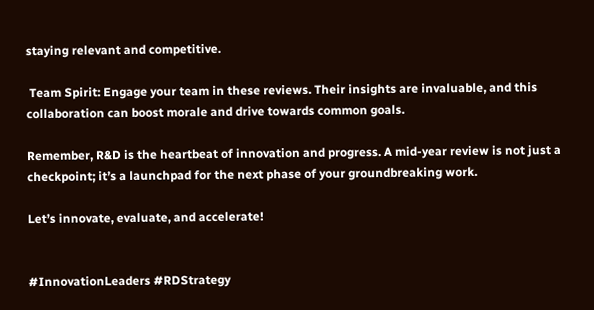staying relevant and competitive.

 Team Spirit: Engage your team in these reviews. Their insights are invaluable, and this collaboration can boost morale and drive towards common goals.

Remember, R&D is the heartbeat of innovation and progress. A mid-year review is not just a checkpoint; it’s a launchpad for the next phase of your groundbreaking work.

Let’s innovate, evaluate, and accelerate!


#InnovationLeaders #RDStrategy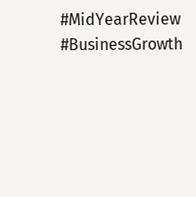#MidYearReview #BusinessGrowth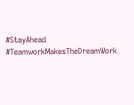#StayAhead #TeamworkMakesTheDreamWork